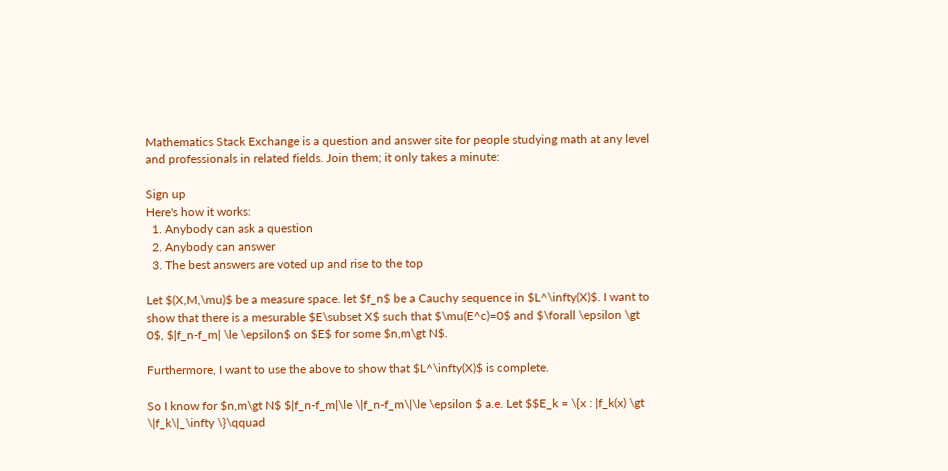Mathematics Stack Exchange is a question and answer site for people studying math at any level and professionals in related fields. Join them; it only takes a minute:

Sign up
Here's how it works:
  1. Anybody can ask a question
  2. Anybody can answer
  3. The best answers are voted up and rise to the top

Let $(X,M,\mu)$ be a measure space. let $f_n$ be a Cauchy sequence in $L^\infty(X)$. I want to show that there is a mesurable $E\subset X$ such that $\mu(E^c)=0$ and $\forall \epsilon \gt 0$, $|f_n-f_m| \le \epsilon$ on $E$ for some $n,m\gt N$.

Furthermore, I want to use the above to show that $L^\infty(X)$ is complete.

So I know for $n,m\gt N$ $|f_n-f_m|\le \|f_n-f_m\|\le \epsilon $ a.e. Let $$E_k = \{x : |f_k(x) \gt \|f_k\|_\infty \}\qquad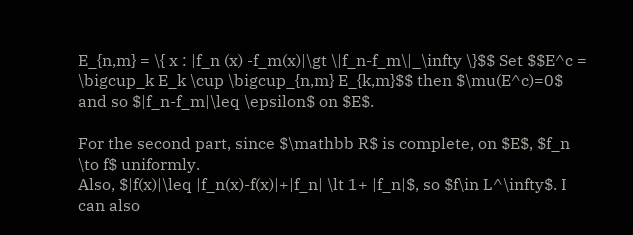E_{n,m} = \{ x : |f_n (x) -f_m(x)|\gt \|f_n-f_m\|_\infty \}$$ Set $$E^c = \bigcup_k E_k \cup \bigcup_{n,m} E_{k,m}$$ then $\mu(E^c)=0$ and so $|f_n-f_m|\leq \epsilon$ on $E$.

For the second part, since $\mathbb R$ is complete, on $E$, $f_n \to f$ uniformly.
Also, $|f(x)|\leq |f_n(x)-f(x)|+|f_n| \lt 1+ |f_n|$, so $f\in L^\infty$. I can also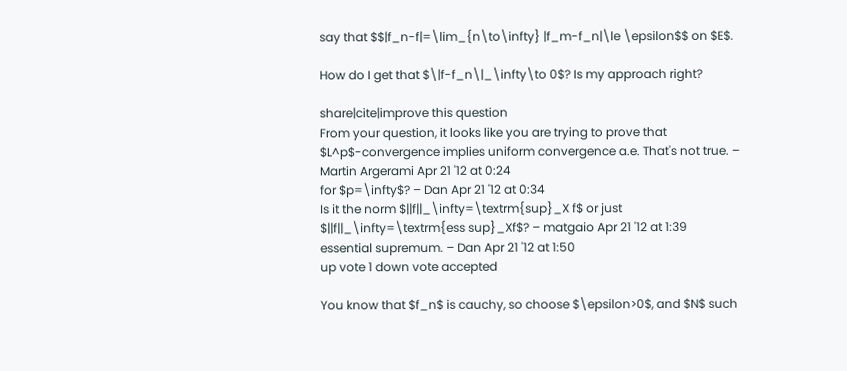say that $$|f_n-f|=\lim_{n\to\infty} |f_m-f_n|\le \epsilon$$ on $E$.

How do I get that $\|f-f_n\|_\infty\to 0$? Is my approach right?

share|cite|improve this question
From your question, it looks like you are trying to prove that $L^p$-convergence implies uniform convergence a.e. That's not true. – Martin Argerami Apr 21 '12 at 0:24
for $p=\infty$? – Dan Apr 21 '12 at 0:34
Is it the norm $||f||_\infty=\textrm{sup}_X f$ or just $||f||_\infty=\textrm{ess sup}_Xf$? – matgaio Apr 21 '12 at 1:39
essential supremum. – Dan Apr 21 '12 at 1:50
up vote 1 down vote accepted

You know that $f_n$ is cauchy, so choose $\epsilon>0$, and $N$ such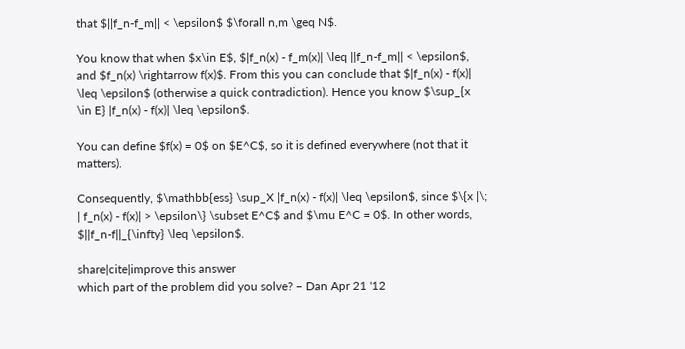that $||f_n-f_m|| < \epsilon$ $\forall n,m \geq N$.

You know that when $x\in E$, $|f_n(x) - f_m(x)| \leq ||f_n-f_m|| < \epsilon$, and $f_n(x) \rightarrow f(x)$. From this you can conclude that $|f_n(x) - f(x)| \leq \epsilon$ (otherwise a quick contradiction). Hence you know $\sup_{x \in E} |f_n(x) - f(x)| \leq \epsilon$.

You can define $f(x) = 0$ on $E^C$, so it is defined everywhere (not that it matters).

Consequently, $\mathbb{ess} \sup_X |f_n(x) - f(x)| \leq \epsilon$, since $\{x |\; | f_n(x) - f(x)| > \epsilon\} \subset E^C$ and $\mu E^C = 0$. In other words, $||f_n-f||_{\infty} \leq \epsilon$.

share|cite|improve this answer
which part of the problem did you solve? – Dan Apr 21 '12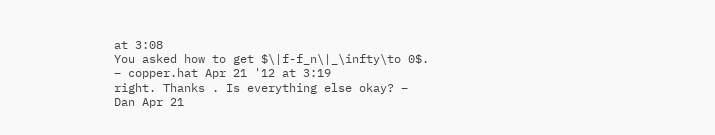at 3:08
You asked how to get $\|f-f_n\|_\infty\to 0$. – copper.hat Apr 21 '12 at 3:19
right. Thanks . Is everything else okay? – Dan Apr 21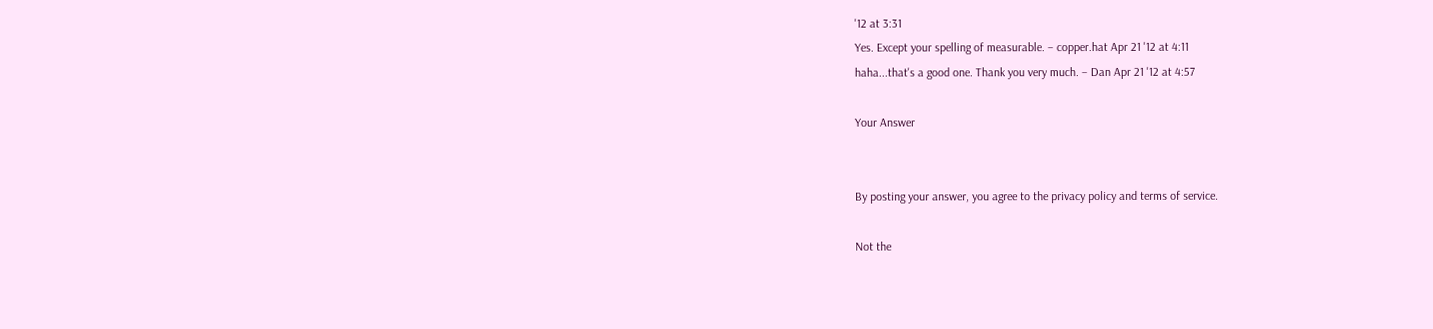'12 at 3:31
Yes. Except your spelling of measurable. – copper.hat Apr 21 '12 at 4:11
haha...that's a good one. Thank you very much. – Dan Apr 21 '12 at 4:57

Your Answer


By posting your answer, you agree to the privacy policy and terms of service.

Not the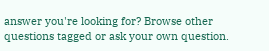answer you're looking for? Browse other questions tagged or ask your own question.